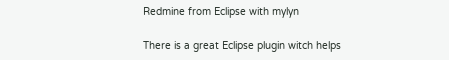Redmine from Eclipse with mylyn

There is a great Eclipse plugin witch helps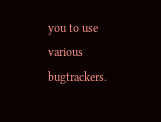you to use various bugtrackers.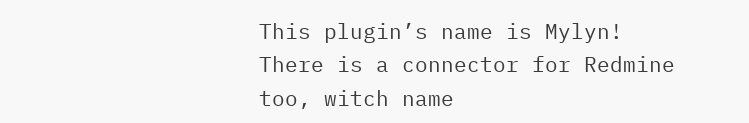This plugin’s name is Mylyn! There is a connector for Redmine too, witch name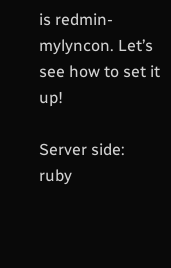is redmin-mylyncon. Let’s see how to set it up!

Server side:
ruby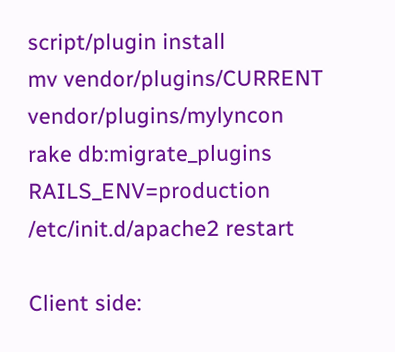script/plugin install
mv vendor/plugins/CURRENT vendor/plugins/mylyncon
rake db:migrate_plugins RAILS_ENV=production
/etc/init.d/apache2 restart

Client side: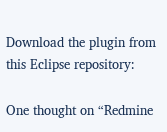Download the plugin from this Eclipse repository:

One thought on “Redmine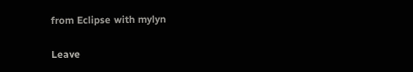from Eclipse with mylyn

Leave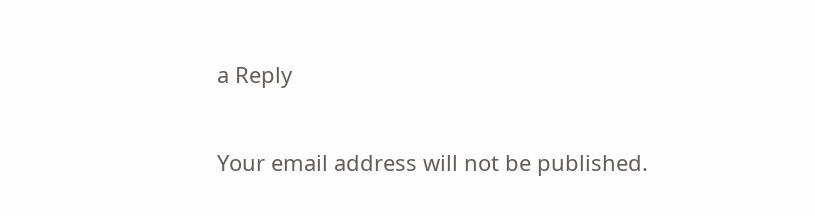a Reply

Your email address will not be published.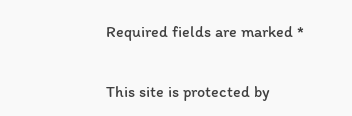Required fields are marked *

This site is protected by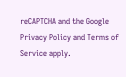reCAPTCHA and the Google Privacy Policy and Terms of Service apply.